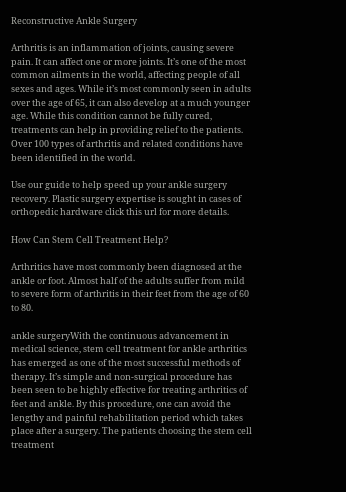Reconstructive Ankle Surgery

Arthritis is an inflammation of joints, causing severe pain. It can affect one or more joints. It’s one of the most common ailments in the world, affecting people of all sexes and ages. While it’s most commonly seen in adults over the age of 65, it can also develop at a much younger age. While this condition cannot be fully cured, treatments can help in providing relief to the patients. Over 100 types of arthritis and related conditions have been identified in the world.

Use our guide to help speed up your ankle surgery recovery. Plastic surgery expertise is sought in cases of orthopedic hardware click this url for more details.

How Can Stem Cell Treatment Help?

Arthritics have most commonly been diagnosed at the ankle or foot. Almost half of the adults suffer from mild to severe form of arthritis in their feet from the age of 60 to 80.

ankle surgeryWith the continuous advancement in medical science, stem cell treatment for ankle arthritics has emerged as one of the most successful methods of therapy. It’s simple and non-surgical procedure has been seen to be highly effective for treating arthritics of feet and ankle. By this procedure, one can avoid the lengthy and painful rehabilitation period which takes place after a surgery. The patients choosing the stem cell treatment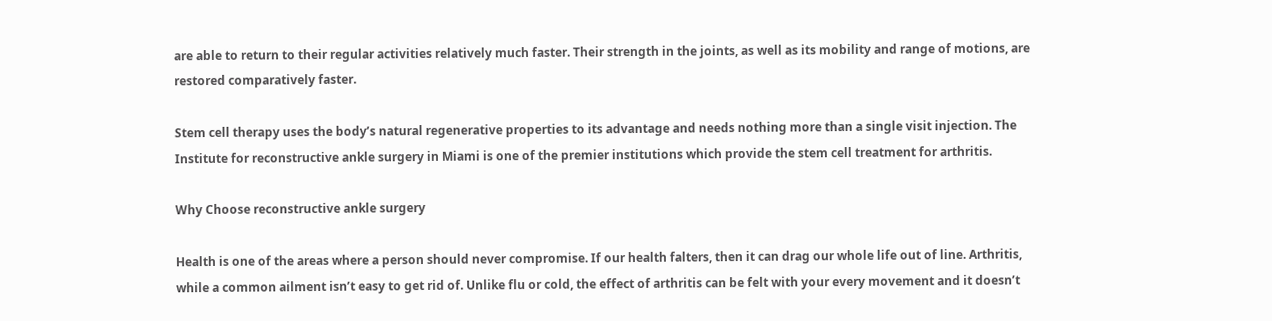are able to return to their regular activities relatively much faster. Their strength in the joints, as well as its mobility and range of motions, are restored comparatively faster.

Stem cell therapy uses the body’s natural regenerative properties to its advantage and needs nothing more than a single visit injection. The Institute for reconstructive ankle surgery in Miami is one of the premier institutions which provide the stem cell treatment for arthritis.

Why Choose reconstructive ankle surgery

Health is one of the areas where a person should never compromise. If our health falters, then it can drag our whole life out of line. Arthritis, while a common ailment isn’t easy to get rid of. Unlike flu or cold, the effect of arthritis can be felt with your every movement and it doesn’t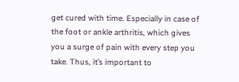get cured with time. Especially in case of the foot or ankle arthritis, which gives you a surge of pain with every step you take. Thus, it’s important to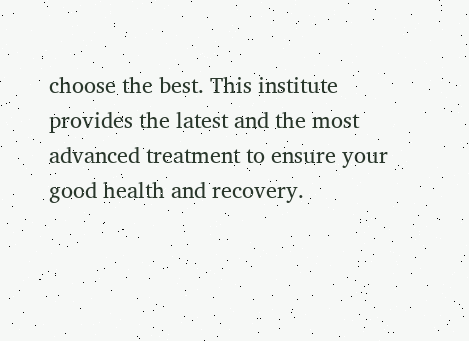choose the best. This institute provides the latest and the most advanced treatment to ensure your good health and recovery.